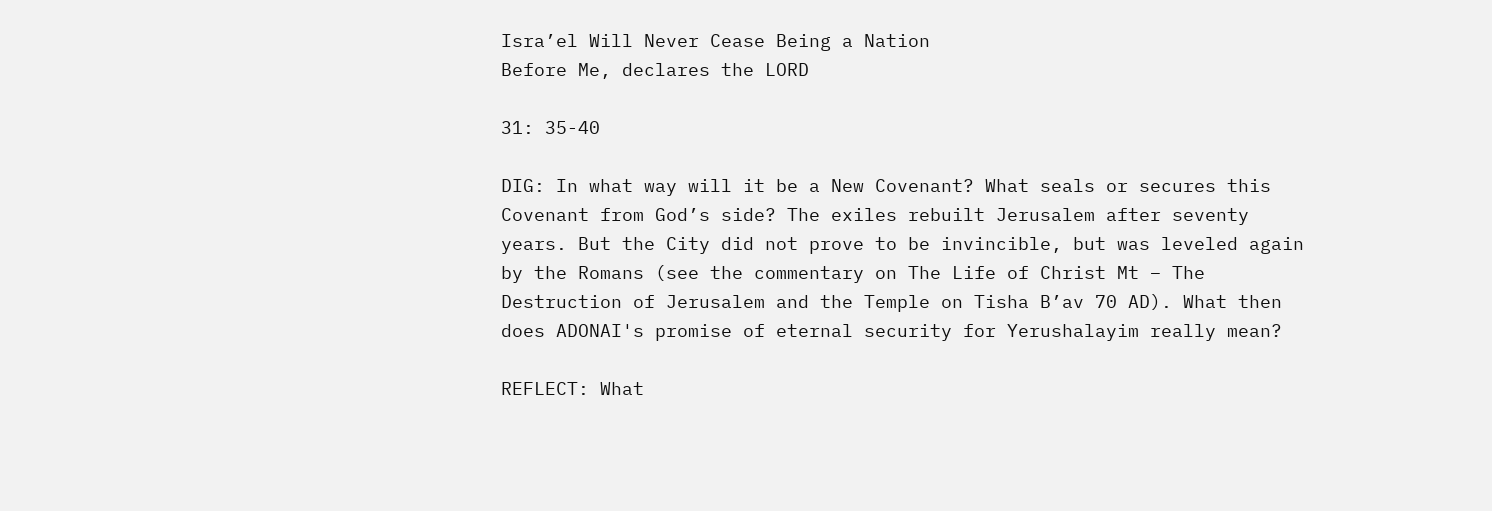Isra’el Will Never Cease Being a Nation
Before Me, declares the LORD

31: 35-40

DIG: In what way will it be a New Covenant? What seals or secures this Covenant from God’s side? The exiles rebuilt Jerusalem after seventy years. But the City did not prove to be invincible, but was leveled again by the Romans (see the commentary on The Life of Christ Mt – The Destruction of Jerusalem and the Temple on Tisha B’av 70 AD). What then does ADONAI's promise of eternal security for Yerushalayim really mean?

REFLECT: What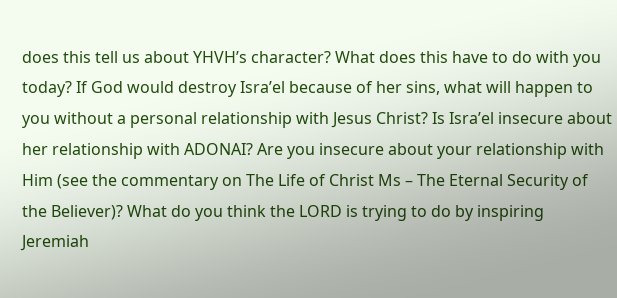does this tell us about YHVH’s character? What does this have to do with you today? If God would destroy Isra’el because of her sins, what will happen to you without a personal relationship with Jesus Christ? Is Isra’el insecure about her relationship with ADONAI? Are you insecure about your relationship with Him (see the commentary on The Life of Christ Ms – The Eternal Security of the Believer)? What do you think the LORD is trying to do by inspiring Jeremiah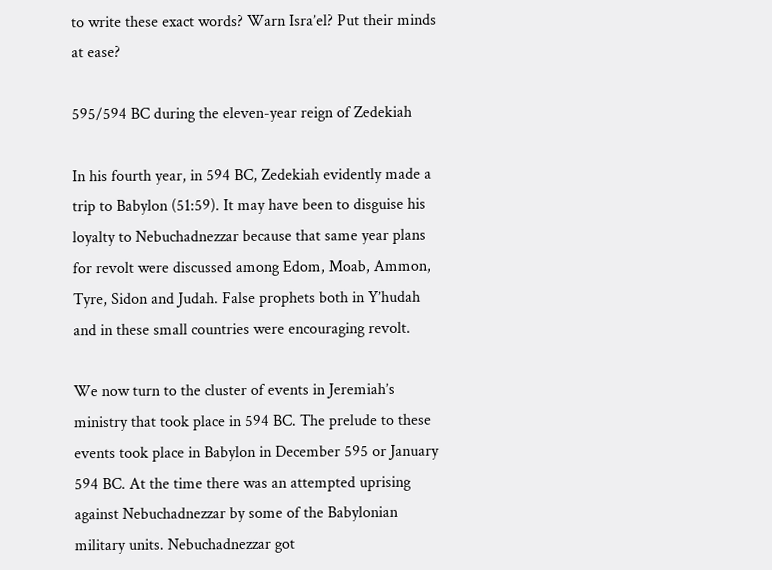to write these exact words? Warn Isra’el? Put their minds at ease?

595/594 BC during the eleven-year reign of Zedekiah

In his fourth year, in 594 BC, Zedekiah evidently made a trip to Babylon (51:59). It may have been to disguise his loyalty to Nebuchadnezzar because that same year plans for revolt were discussed among Edom, Moab, Ammon, Tyre, Sidon and Judah. False prophets both in Y’hudah and in these small countries were encouraging revolt.

We now turn to the cluster of events in Jeremiah’s ministry that took place in 594 BC. The prelude to these events took place in Babylon in December 595 or January 594 BC. At the time there was an attempted uprising against Nebuchadnezzar by some of the Babylonian military units. Nebuchadnezzar got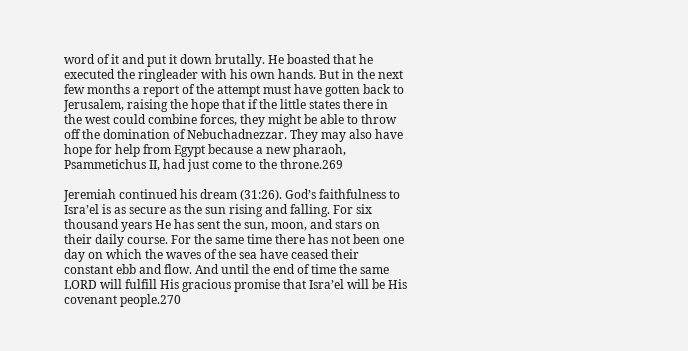word of it and put it down brutally. He boasted that he executed the ringleader with his own hands. But in the next few months a report of the attempt must have gotten back to Jerusalem, raising the hope that if the little states there in the west could combine forces, they might be able to throw off the domination of Nebuchadnezzar. They may also have hope for help from Egypt because a new pharaoh, Psammetichus II, had just come to the throne.269

Jeremiah continued his dream (31:26). God’s faithfulness to Isra’el is as secure as the sun rising and falling. For six thousand years He has sent the sun, moon, and stars on their daily course. For the same time there has not been one day on which the waves of the sea have ceased their constant ebb and flow. And until the end of time the same LORD will fulfill His gracious promise that Isra’el will be His covenant people.270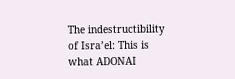The indestructibility of Isra’el: This is what ADONAI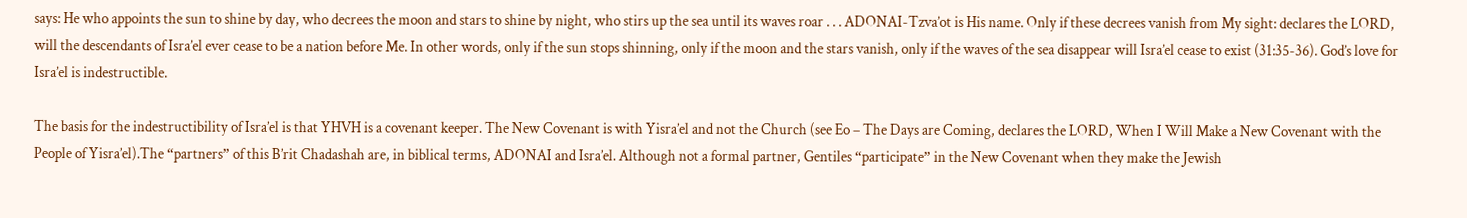says: He who appoints the sun to shine by day, who decrees the moon and stars to shine by night, who stirs up the sea until its waves roar . . . ADONAI-Tzva’ot is His name. Only if these decrees vanish from My sight: declares the LORD, will the descendants of Isra’el ever cease to be a nation before Me. In other words, only if the sun stops shinning, only if the moon and the stars vanish, only if the waves of the sea disappear will Isra’el cease to exist (31:35-36). God’s love for Isra’el is indestructible.

The basis for the indestructibility of Isra’el is that YHVH is a covenant keeper. The New Covenant is with Yisra’el and not the Church (see Eo – The Days are Coming, declares the LORD, When I Will Make a New Covenant with the People of Yisra’el).The “partners” of this B’rit Chadashah are, in biblical terms, ADONAI and Isra’el. Although not a formal partner, Gentiles “participate” in the New Covenant when they make the Jewish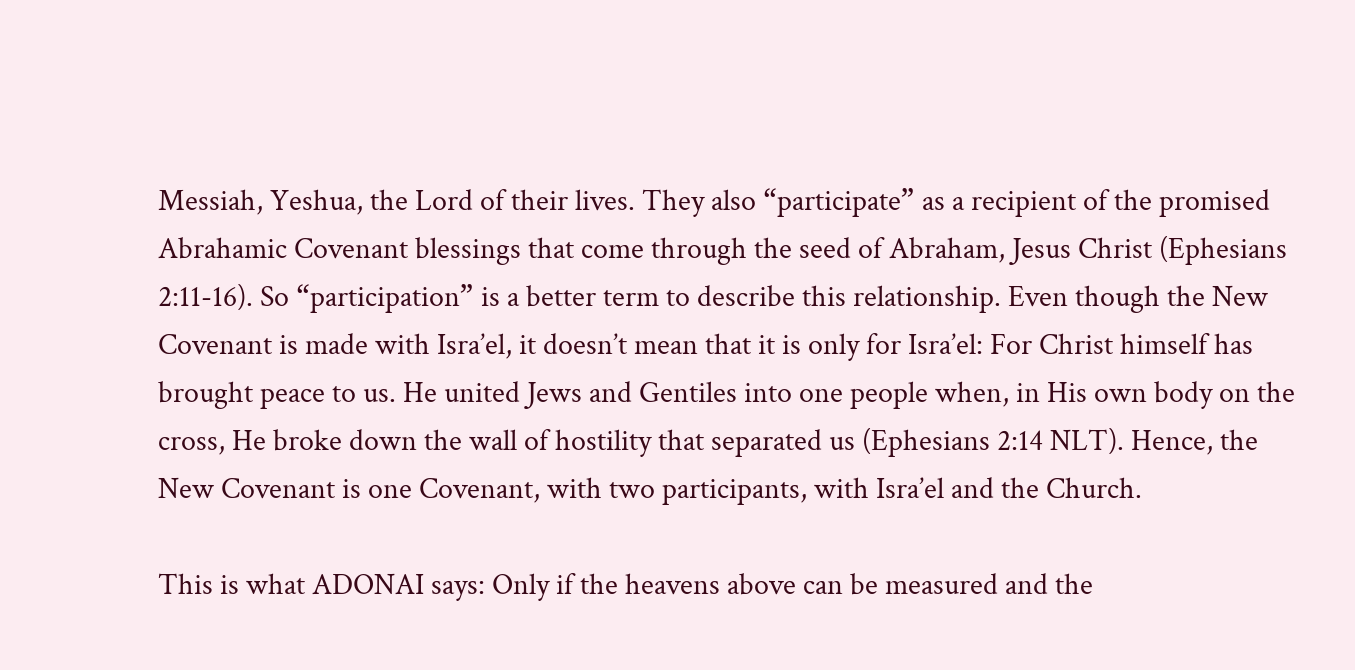Messiah, Yeshua, the Lord of their lives. They also “participate” as a recipient of the promised Abrahamic Covenant blessings that come through the seed of Abraham, Jesus Christ (Ephesians 2:11-16). So “participation” is a better term to describe this relationship. Even though the New Covenant is made with Isra’el, it doesn’t mean that it is only for Isra’el: For Christ himself has brought peace to us. He united Jews and Gentiles into one people when, in His own body on the cross, He broke down the wall of hostility that separated us (Ephesians 2:14 NLT). Hence, the New Covenant is one Covenant, with two participants, with Isra’el and the Church.

This is what ADONAI says: Only if the heavens above can be measured and the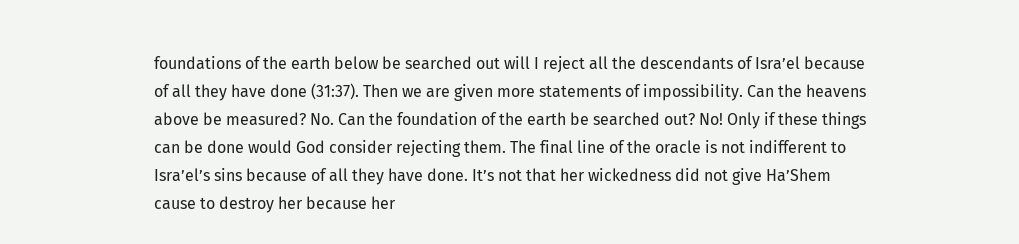foundations of the earth below be searched out will I reject all the descendants of Isra’el because of all they have done (31:37). Then we are given more statements of impossibility. Can the heavens above be measured? No. Can the foundation of the earth be searched out? No! Only if these things can be done would God consider rejecting them. The final line of the oracle is not indifferent to Isra’el’s sins because of all they have done. It’s not that her wickedness did not give Ha’Shem cause to destroy her because her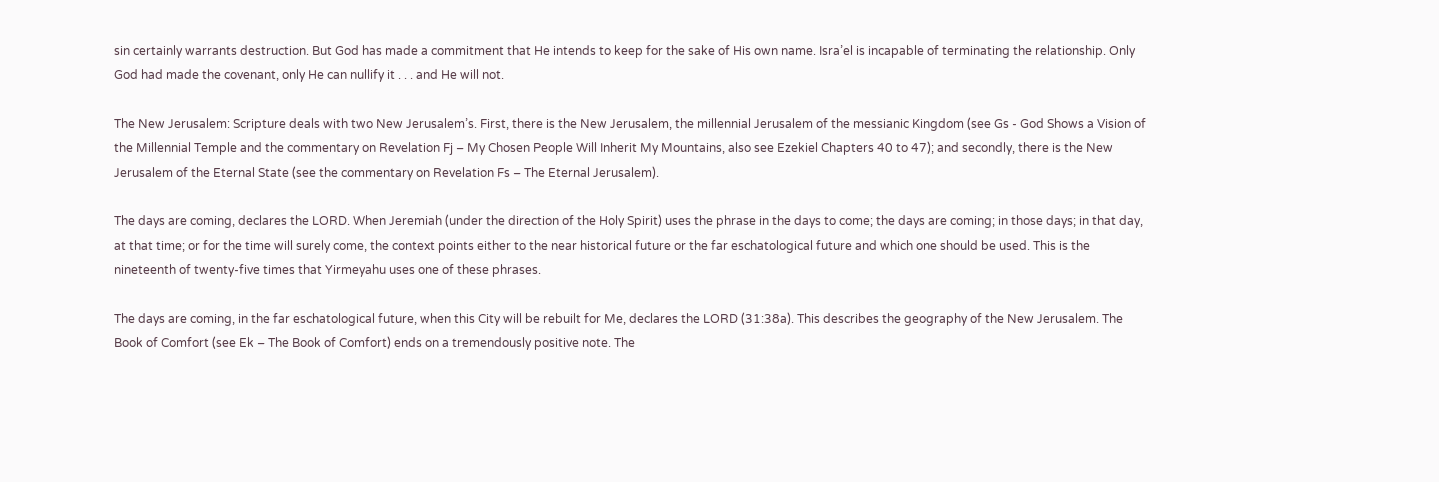sin certainly warrants destruction. But God has made a commitment that He intends to keep for the sake of His own name. Isra’el is incapable of terminating the relationship. Only God had made the covenant, only He can nullify it . . . and He will not.

The New Jerusalem: Scripture deals with two New Jerusalem’s. First, there is the New Jerusalem, the millennial Jerusalem of the messianic Kingdom (see Gs - God Shows a Vision of the Millennial Temple and the commentary on Revelation Fj – My Chosen People Will Inherit My Mountains, also see Ezekiel Chapters 40 to 47); and secondly, there is the New Jerusalem of the Eternal State (see the commentary on Revelation Fs – The Eternal Jerusalem).

The days are coming, declares the LORD. When Jeremiah (under the direction of the Holy Spirit) uses the phrase in the days to come; the days are coming; in those days; in that day, at that time; or for the time will surely come, the context points either to the near historical future or the far eschatological future and which one should be used. This is the nineteenth of twenty-five times that Yirmeyahu uses one of these phrases.

The days are coming, in the far eschatological future, when this City will be rebuilt for Me, declares the LORD (31:38a). This describes the geography of the New Jerusalem. The Book of Comfort (see Ek – The Book of Comfort) ends on a tremendously positive note. The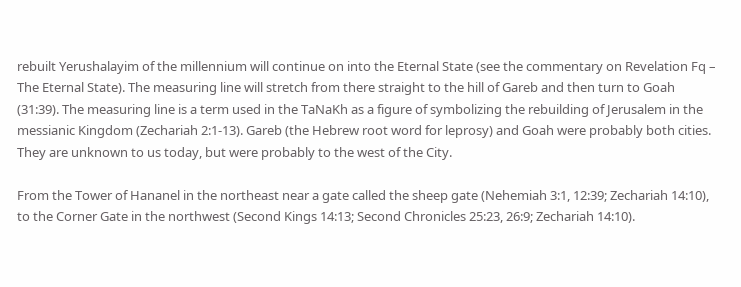rebuilt Yerushalayim of the millennium will continue on into the Eternal State (see the commentary on Revelation Fq – The Eternal State). The measuring line will stretch from there straight to the hill of Gareb and then turn to Goah (31:39). The measuring line is a term used in the TaNaKh as a figure of symbolizing the rebuilding of Jerusalem in the messianic Kingdom (Zechariah 2:1-13). Gareb (the Hebrew root word for leprosy) and Goah were probably both cities. They are unknown to us today, but were probably to the west of the City.

From the Tower of Hananel in the northeast near a gate called the sheep gate (Nehemiah 3:1, 12:39; Zechariah 14:10), to the Corner Gate in the northwest (Second Kings 14:13; Second Chronicles 25:23, 26:9; Zechariah 14:10).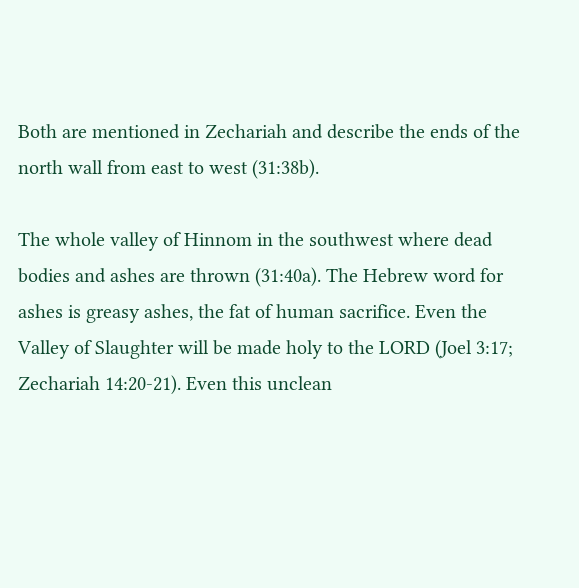Both are mentioned in Zechariah and describe the ends of the north wall from east to west (31:38b).

The whole valley of Hinnom in the southwest where dead bodies and ashes are thrown (31:40a). The Hebrew word for ashes is greasy ashes, the fat of human sacrifice. Even the Valley of Slaughter will be made holy to the LORD (Joel 3:17; Zechariah 14:20-21). Even this unclean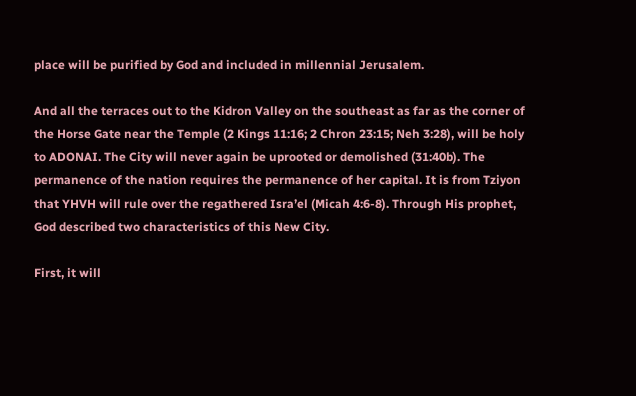place will be purified by God and included in millennial Jerusalem.

And all the terraces out to the Kidron Valley on the southeast as far as the corner of the Horse Gate near the Temple (2 Kings 11:16; 2 Chron 23:15; Neh 3:28), will be holy to ADONAI. The City will never again be uprooted or demolished (31:40b). The permanence of the nation requires the permanence of her capital. It is from Tziyon that YHVH will rule over the regathered Isra’el (Micah 4:6-8). Through His prophet, God described two characteristics of this New City.

First, it will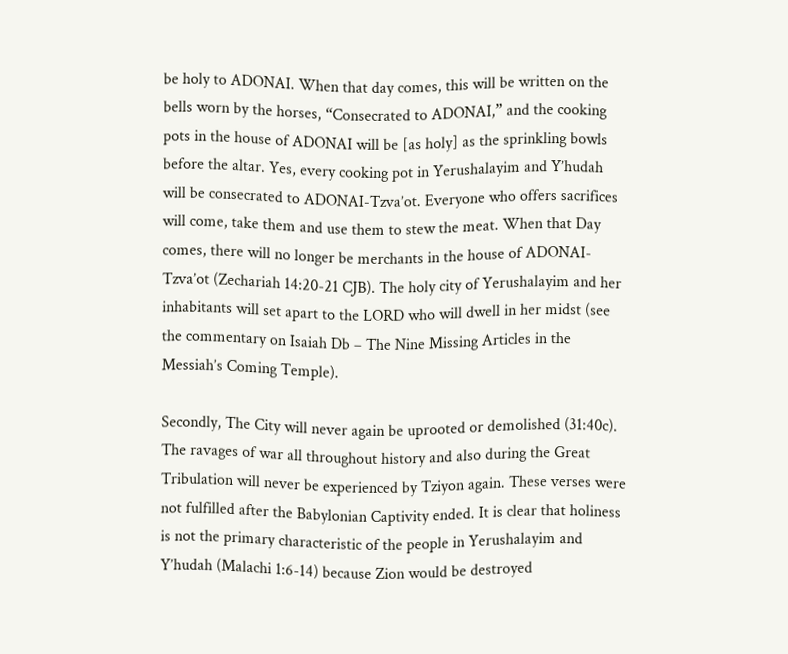be holy to ADONAI. When that day comes, this will be written on the bells worn by the horses, “Consecrated to ADONAI,” and the cooking pots in the house of ADONAI will be [as holy] as the sprinkling bowls before the altar. Yes, every cooking pot in Yerushalayim and Y’hudah will be consecrated to ADONAI-Tzva’ot. Everyone who offers sacrifices will come, take them and use them to stew the meat. When that Day comes, there will no longer be merchants in the house of ADONAI-Tzva’ot (Zechariah 14:20-21 CJB). The holy city of Yerushalayim and her inhabitants will set apart to the LORD who will dwell in her midst (see the commentary on Isaiah Db – The Nine Missing Articles in the Messiah’s Coming Temple).

Secondly, The City will never again be uprooted or demolished (31:40c). The ravages of war all throughout history and also during the Great Tribulation will never be experienced by Tziyon again. These verses were not fulfilled after the Babylonian Captivity ended. It is clear that holiness is not the primary characteristic of the people in Yerushalayim and Y’hudah (Malachi 1:6-14) because Zion would be destroyed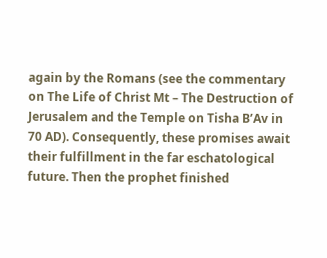again by the Romans (see the commentary on The Life of Christ Mt – The Destruction of Jerusalem and the Temple on Tisha B’Av in 70 AD). Consequently, these promises await their fulfillment in the far eschatological future. Then the prophet finished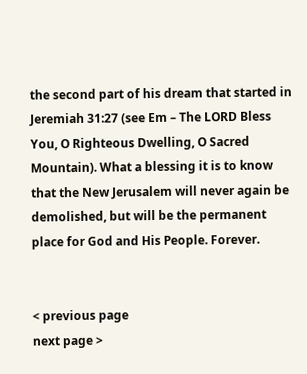the second part of his dream that started in Jeremiah 31:27 (see Em – The LORD Bless You, O Righteous Dwelling, O Sacred Mountain). What a blessing it is to know that the New Jerusalem will never again be demolished, but will be the permanent place for God and His People. Forever.


< previous page
next page >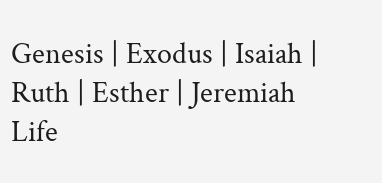Genesis | Exodus | Isaiah | Ruth | Esther | Jeremiah
Life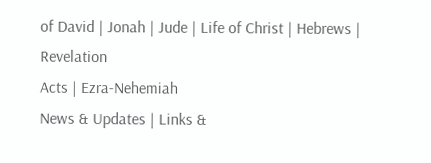of David | Jonah | Jude | Life of Christ | Hebrews | Revelation
Acts | Ezra-Nehemiah
News & Updates | Links &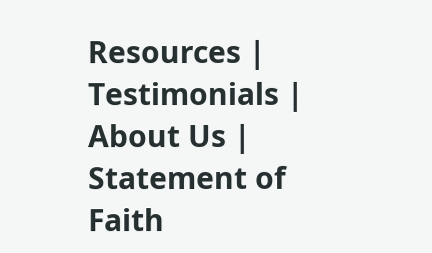Resources | Testimonials | About Us | Statement of Faith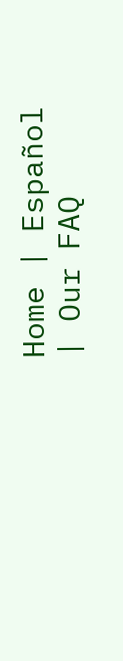Home | Español | Our FAQ